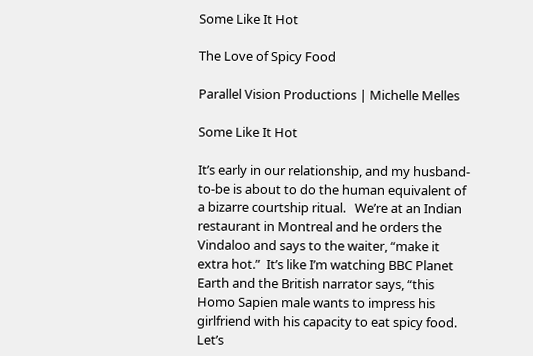Some Like It Hot

The Love of Spicy Food

Parallel Vision Productions | Michelle Melles

Some Like It Hot

It’s early in our relationship, and my husband-to-be is about to do the human equivalent of a bizarre courtship ritual.   We’re at an Indian restaurant in Montreal and he orders the Vindaloo and says to the waiter, “make it extra hot.”  It’s like I’m watching BBC Planet Earth and the British narrator says, “this Homo Sapien male wants to impress his girlfriend with his capacity to eat spicy food.  Let’s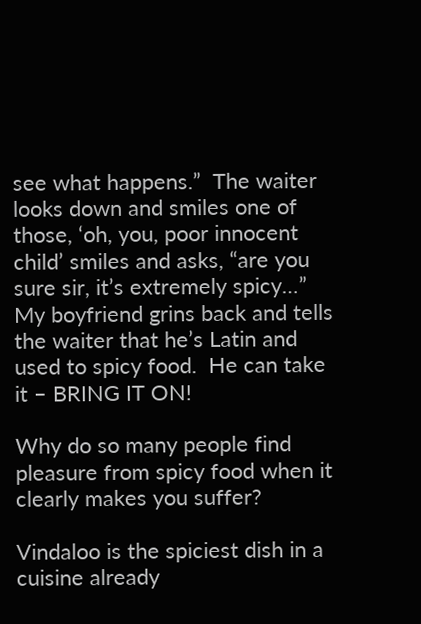see what happens.”  The waiter looks down and smiles one of those, ‘oh, you, poor innocent child’ smiles and asks, “are you sure sir, it’s extremely spicy…”  My boyfriend grins back and tells the waiter that he’s Latin and used to spicy food.  He can take it – BRING IT ON!

Why do so many people find pleasure from spicy food when it clearly makes you suffer?

Vindaloo is the spiciest dish in a cuisine already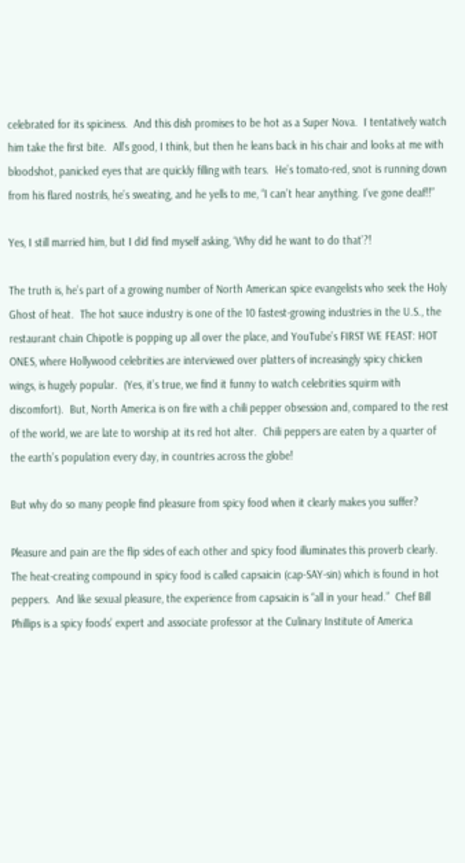celebrated for its spiciness.  And this dish promises to be hot as a Super Nova.  I tentatively watch him take the first bite.  All’s good, I think, but then he leans back in his chair and looks at me with bloodshot, panicked eyes that are quickly filling with tears.  He’s tomato-red, snot is running down from his flared nostrils, he’s sweating, and he yells to me, “I can’t hear anything. I’ve gone deaf!!”

Yes, I still married him, but I did find myself asking, ‘Why did he want to do that’?!

The truth is, he’s part of a growing number of North American spice evangelists who seek the Holy Ghost of heat.  The hot sauce industry is one of the 10 fastest-growing industries in the U.S., the restaurant chain Chipotle is popping up all over the place, and YouTube’s FIRST WE FEAST: HOT ONES, where Hollywood celebrities are interviewed over platters of increasingly spicy chicken wings, is hugely popular.  (Yes, it’s true, we find it funny to watch celebrities squirm with discomfort).  But, North America is on fire with a chili pepper obsession and, compared to the rest of the world, we are late to worship at its red hot alter.  Chili peppers are eaten by a quarter of the earth’s population every day, in countries across the globe!

But why do so many people find pleasure from spicy food when it clearly makes you suffer?

Pleasure and pain are the flip sides of each other and spicy food illuminates this proverb clearly.  The heat-creating compound in spicy food is called capsaicin (cap-SAY-sin) which is found in hot peppers.  And like sexual pleasure, the experience from capsaicin is “all in your head.”  Chef Bill Phillips is a spicy foods’ expert and associate professor at the Culinary Institute of America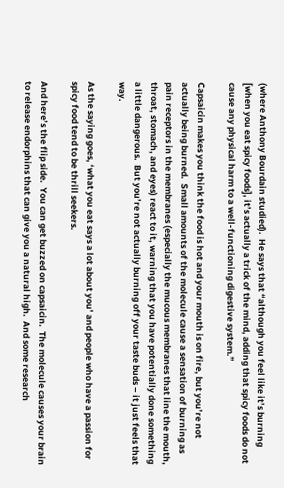(where Anthony Bourdain studied).  He says that “although you feel like it’s burning [when you eat spicy foods], it’s actually a trick of the mind, adding that spicy foods do not cause any physical harm to a well-functioning digestive system.”

Capsaicin makes you think the food is hot and your mouth is on fire, but you’re not actually being burned.  Small amounts of the molecule cause a sensation of burning as pain receptors in the membranes (especially the mucous membranes that line the mouth, throat, stomach, and eyes) react to it, warning that you have potentially done something a little dangerous.  But you’re not actually burning off your taste buds – it just feels that way.

As the saying goes, ‘what you eat says a lot about you’ and people who have a passion for spicy food tend to be thrill seekers.

And here’s the flip side.  You can get buzzed on capsaicin.  The molecule causes your brain to release endorphins that can give you a natural high.  And some research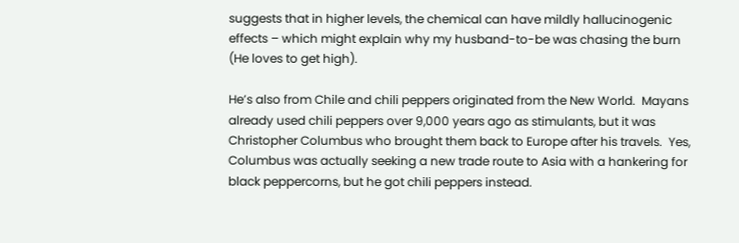suggests that in higher levels, the chemical can have mildly hallucinogenic effects – which might explain why my husband-to-be was chasing the burn (He loves to get high).

He’s also from Chile and chili peppers originated from the New World.  Mayans already used chili peppers over 9,000 years ago as stimulants, but it was Christopher Columbus who brought them back to Europe after his travels.  Yes, Columbus was actually seeking a new trade route to Asia with a hankering for black peppercorns, but he got chili peppers instead.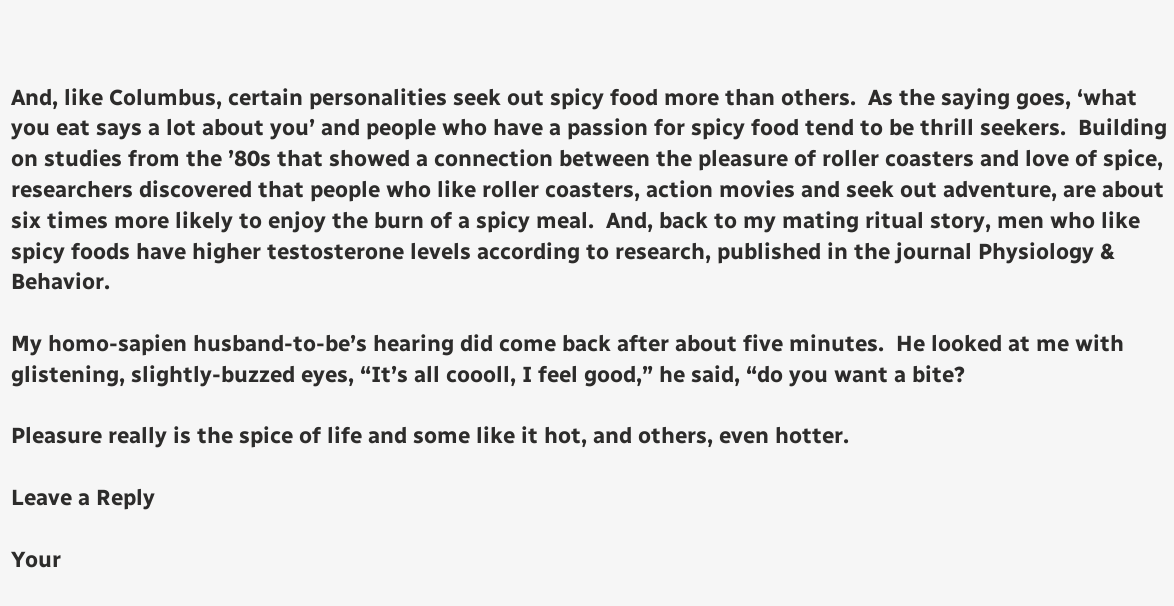And, like Columbus, certain personalities seek out spicy food more than others.  As the saying goes, ‘what you eat says a lot about you’ and people who have a passion for spicy food tend to be thrill seekers.  Building on studies from the ’80s that showed a connection between the pleasure of roller coasters and love of spice, researchers discovered that people who like roller coasters, action movies and seek out adventure, are about six times more likely to enjoy the burn of a spicy meal.  And, back to my mating ritual story, men who like spicy foods have higher testosterone levels according to research, published in the journal Physiology & Behavior.

My homo-sapien husband-to-be’s hearing did come back after about five minutes.  He looked at me with glistening, slightly-buzzed eyes, “It’s all coooll, I feel good,” he said, “do you want a bite?

Pleasure really is the spice of life and some like it hot, and others, even hotter.

Leave a Reply

Your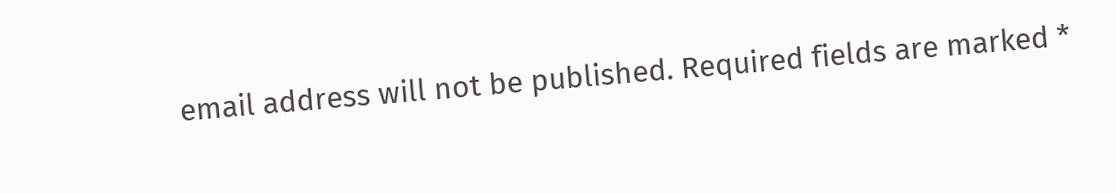email address will not be published. Required fields are marked *